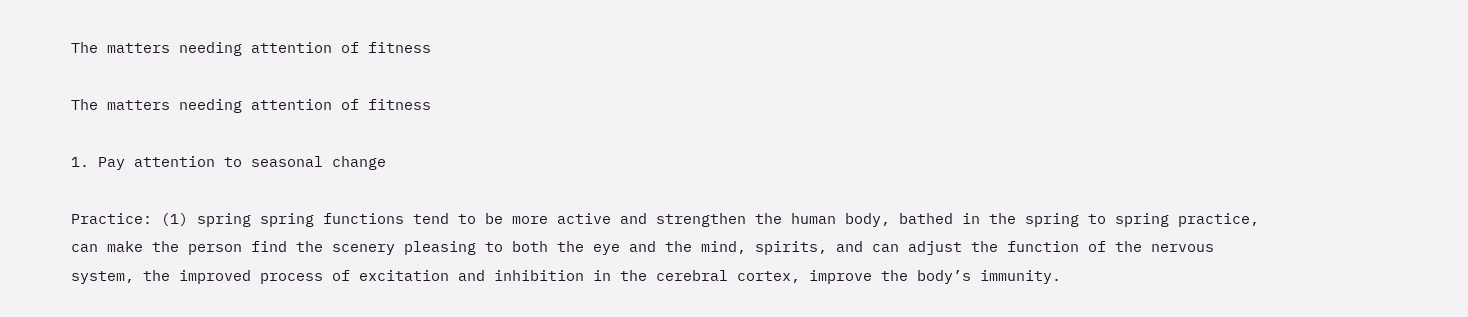The matters needing attention of fitness

The matters needing attention of fitness

1. Pay attention to seasonal change

Practice: (1) spring spring functions tend to be more active and strengthen the human body, bathed in the spring to spring practice, can make the person find the scenery pleasing to both the eye and the mind, spirits, and can adjust the function of the nervous system, the improved process of excitation and inhibition in the cerebral cortex, improve the body’s immunity.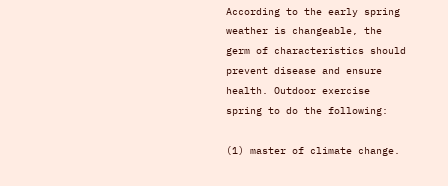According to the early spring weather is changeable, the germ of characteristics should prevent disease and ensure health. Outdoor exercise spring to do the following:

(1) master of climate change.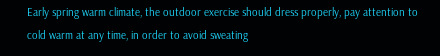Early spring warm climate, the outdoor exercise should dress properly, pay attention to cold warm at any time, in order to avoid sweating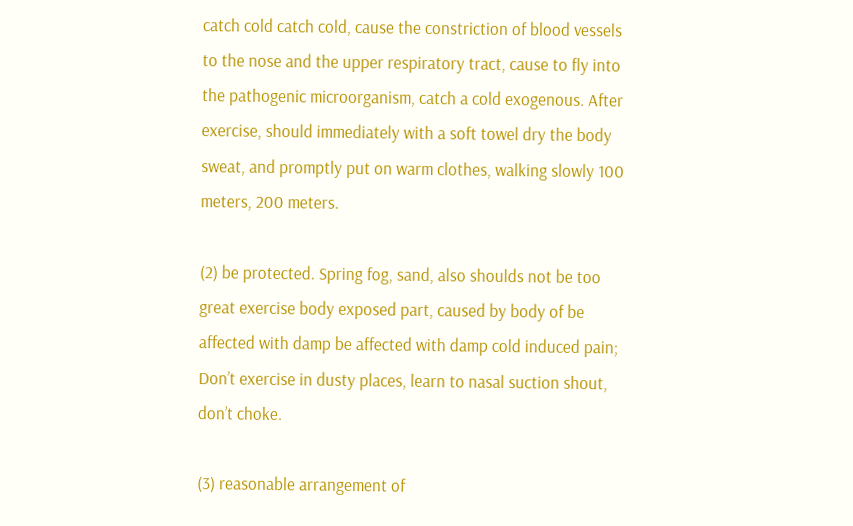catch cold catch cold, cause the constriction of blood vessels to the nose and the upper respiratory tract, cause to fly into the pathogenic microorganism, catch a cold exogenous. After exercise, should immediately with a soft towel dry the body sweat, and promptly put on warm clothes, walking slowly 100 meters, 200 meters.

(2) be protected. Spring fog, sand, also shoulds not be too great exercise body exposed part, caused by body of be affected with damp be affected with damp cold induced pain; Don’t exercise in dusty places, learn to nasal suction shout, don’t choke.

(3) reasonable arrangement of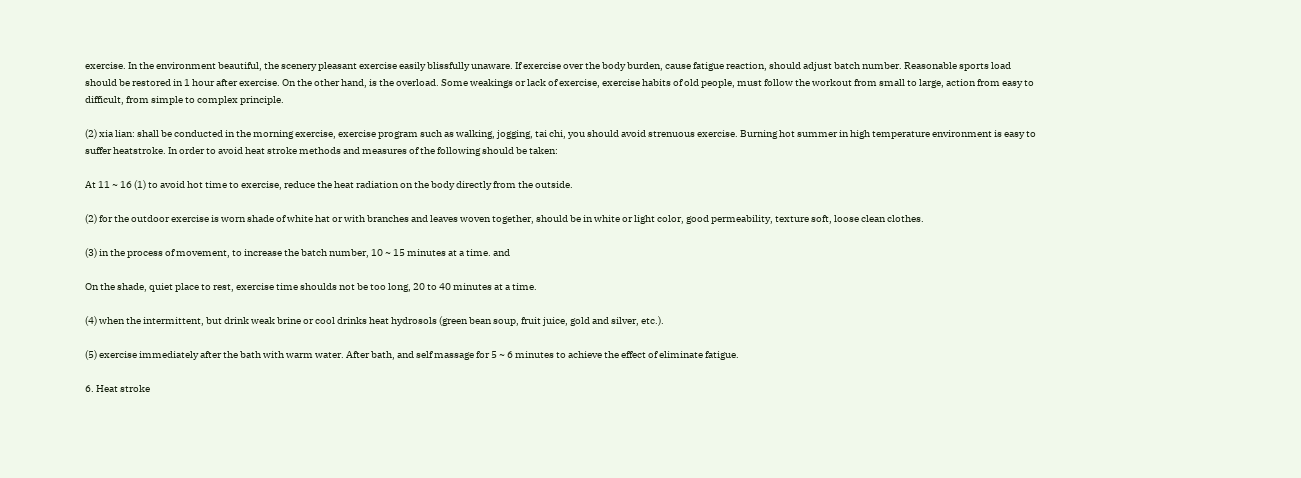exercise. In the environment beautiful, the scenery pleasant exercise easily blissfully unaware. If exercise over the body burden, cause fatigue reaction, should adjust batch number. Reasonable sports load should be restored in 1 hour after exercise. On the other hand, is the overload. Some weakings or lack of exercise, exercise habits of old people, must follow the workout from small to large, action from easy to difficult, from simple to complex principle.

(2) xia lian: shall be conducted in the morning exercise, exercise program such as walking, jogging, tai chi, you should avoid strenuous exercise. Burning hot summer in high temperature environment is easy to suffer heatstroke. In order to avoid heat stroke methods and measures of the following should be taken:

At 11 ~ 16 (1) to avoid hot time to exercise, reduce the heat radiation on the body directly from the outside.

(2) for the outdoor exercise is worn shade of white hat or with branches and leaves woven together, should be in white or light color, good permeability, texture soft, loose clean clothes.

(3) in the process of movement, to increase the batch number, 10 ~ 15 minutes at a time. and

On the shade, quiet place to rest, exercise time shoulds not be too long, 20 to 40 minutes at a time.

(4) when the intermittent, but drink weak brine or cool drinks heat hydrosols (green bean soup, fruit juice, gold and silver, etc.).

(5) exercise immediately after the bath with warm water. After bath, and self massage for 5 ~ 6 minutes to achieve the effect of eliminate fatigue.

6. Heat stroke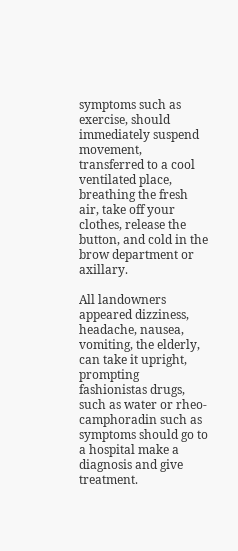symptoms such as exercise, should immediately suspend movement, transferred to a cool ventilated place, breathing the fresh air, take off your clothes, release the button, and cold in the brow department or axillary.

All landowners appeared dizziness, headache, nausea, vomiting, the elderly, can take it upright, prompting fashionistas drugs, such as water or rheo-camphoradin such as symptoms should go to a hospital make a diagnosis and give treatment.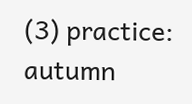(3) practice: autumn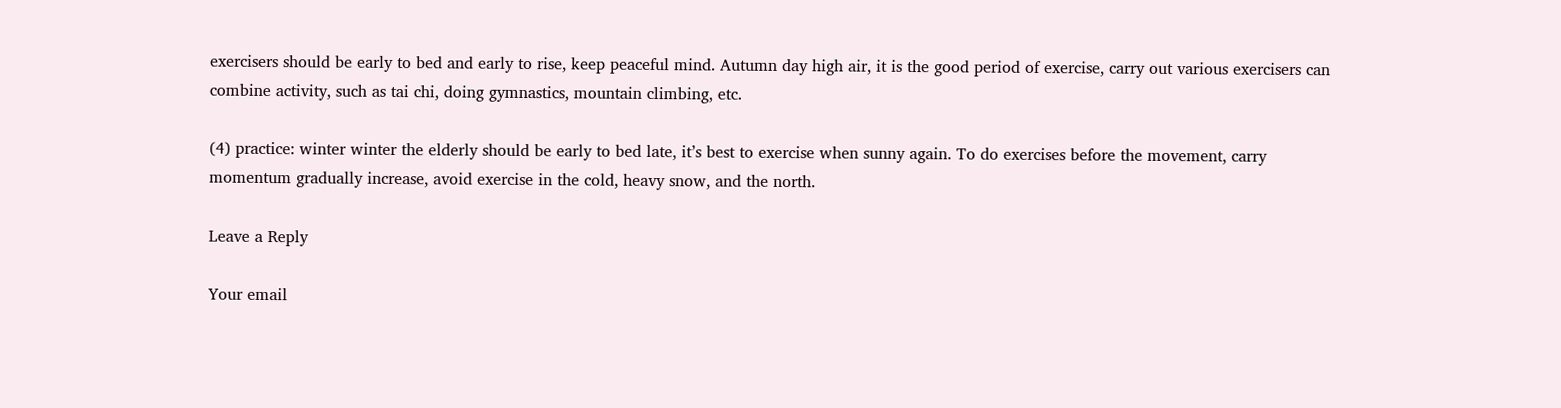exercisers should be early to bed and early to rise, keep peaceful mind. Autumn day high air, it is the good period of exercise, carry out various exercisers can combine activity, such as tai chi, doing gymnastics, mountain climbing, etc.

(4) practice: winter winter the elderly should be early to bed late, it’s best to exercise when sunny again. To do exercises before the movement, carry momentum gradually increase, avoid exercise in the cold, heavy snow, and the north.

Leave a Reply

Your email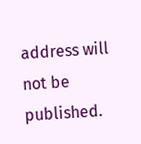address will not be published.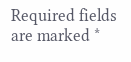Required fields are marked *